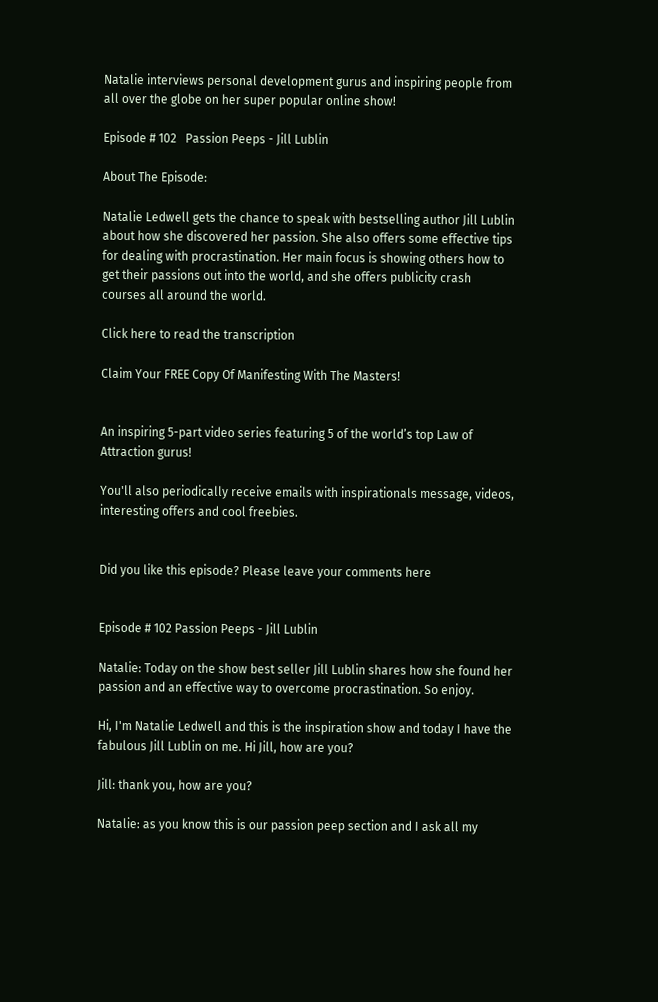Natalie interviews personal development gurus and inspiring people from all over the globe on her super popular online show!

Episode # 102   Passion Peeps - Jill Lublin

About The Episode:

Natalie Ledwell gets the chance to speak with bestselling author Jill Lublin about how she discovered her passion. She also offers some effective tips for dealing with procrastination. Her main focus is showing others how to get their passions out into the world, and she offers publicity crash courses all around the world.

Click here to read the transcription

Claim Your FREE Copy Of Manifesting With The Masters!


An inspiring 5-part video series featuring 5 of the world’s top Law of Attraction gurus!

You'll also periodically receive emails with inspirationals message, videos, interesting offers and cool freebies.


Did you like this episode? Please leave your comments here


Episode # 102 Passion Peeps - Jill Lublin

Natalie: Today on the show best seller Jill Lublin shares how she found her passion and an effective way to overcome procrastination. So enjoy.

Hi, I'm Natalie Ledwell and this is the inspiration show and today I have the fabulous Jill Lublin on me. Hi Jill, how are you?

Jill: thank you, how are you?

Natalie: as you know this is our passion peep section and I ask all my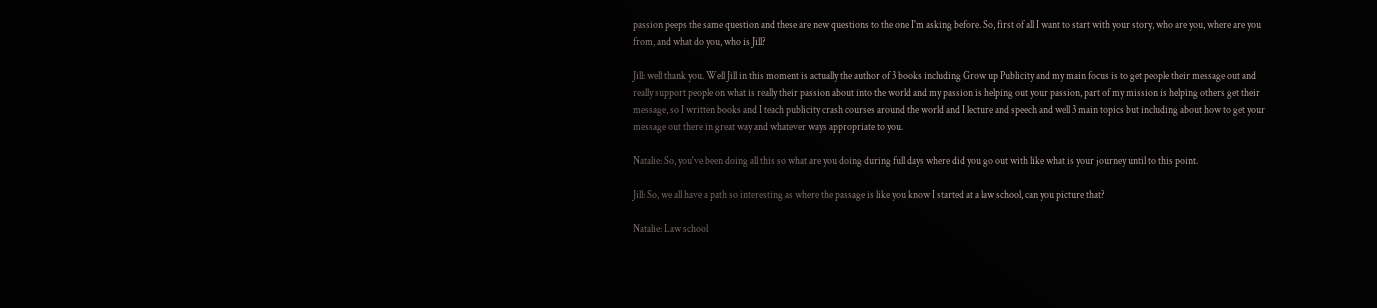passion peeps the same question and these are new questions to the one I'm asking before. So, first of all I want to start with your story, who are you, where are you from, and what do you, who is Jill?

Jill: well thank you. Well Jill in this moment is actually the author of 3 books including Grow up Publicity and my main focus is to get people their message out and really support people on what is really their passion about into the world and my passion is helping out your passion, part of my mission is helping others get their message, so I written books and I teach publicity crash courses around the world and I lecture and speech and well 3 main topics but including about how to get your message out there in great way and whatever ways appropriate to you.

Natalie: So, you've been doing all this so what are you doing during full days where did you go out with like what is your journey until to this point.

Jill: So, we all have a path so interesting as where the passage is like you know I started at a law school, can you picture that?

Natalie: Law school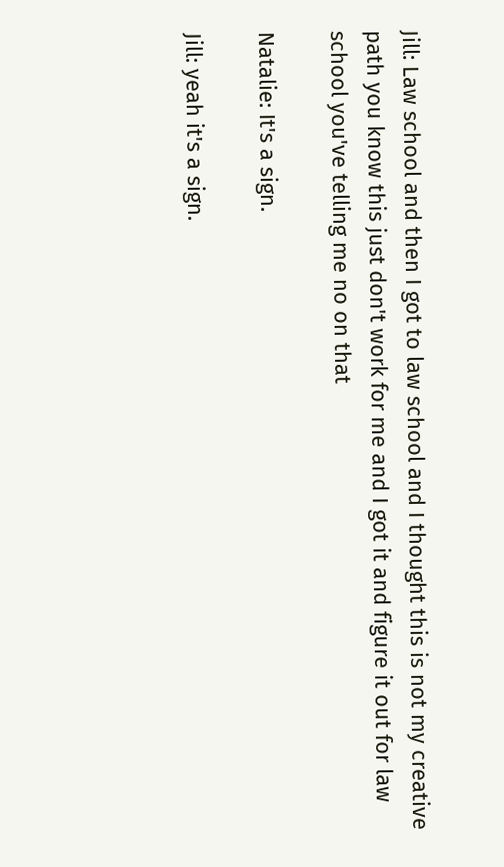Jill: Law school and then I got to law school and I thought this is not my creative path you know this just don't work for me and I got it and figure it out for law school you've telling me no on that

Natalie: It's a sign.

Jill: yeah it's a sign.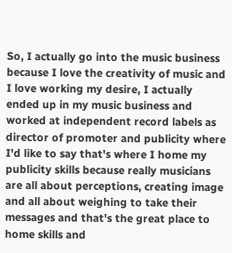So, I actually go into the music business because I love the creativity of music and I love working my desire, I actually ended up in my music business and worked at independent record labels as director of promoter and publicity where I'd like to say that's where I home my publicity skills because really musicians are all about perceptions, creating image and all about weighing to take their messages and that's the great place to home skills and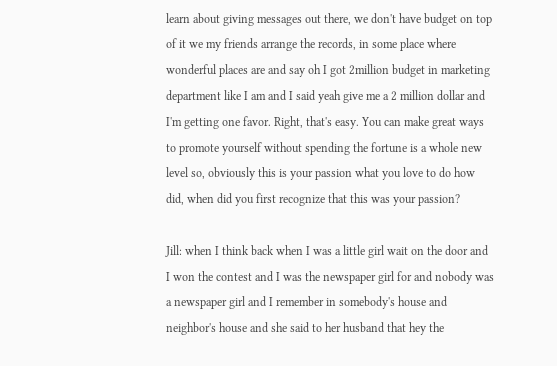learn about giving messages out there, we don't have budget on top of it we my friends arrange the records, in some place where wonderful places are and say oh I got 2million budget in marketing department like I am and I said yeah give me a 2 million dollar and I'm getting one favor. Right, that's easy. You can make great ways to promote yourself without spending the fortune is a whole new level so, obviously this is your passion what you love to do how did, when did you first recognize that this was your passion?

Jill: when I think back when I was a little girl wait on the door and I won the contest and I was the newspaper girl for and nobody was a newspaper girl and I remember in somebody's house and neighbor's house and she said to her husband that hey the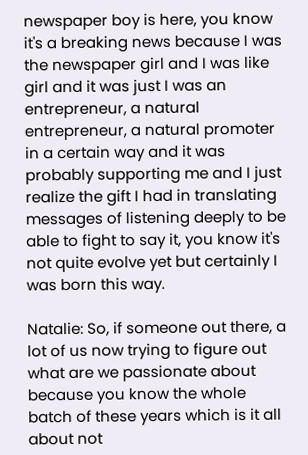newspaper boy is here, you know it's a breaking news because I was the newspaper girl and I was like girl and it was just I was an entrepreneur, a natural entrepreneur, a natural promoter in a certain way and it was probably supporting me and I just realize the gift I had in translating messages of listening deeply to be able to fight to say it, you know it's not quite evolve yet but certainly I was born this way.

Natalie: So, if someone out there, a lot of us now trying to figure out what are we passionate about because you know the whole batch of these years which is it all about not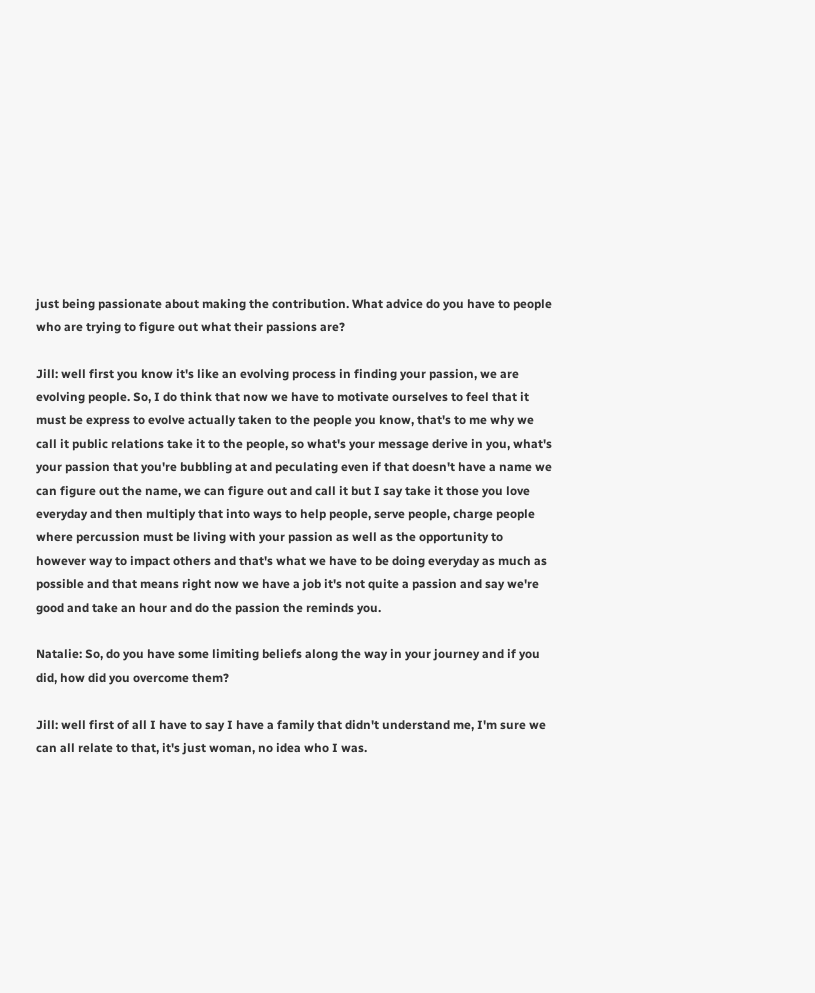just being passionate about making the contribution. What advice do you have to people who are trying to figure out what their passions are?

Jill: well first you know it's like an evolving process in finding your passion, we are evolving people. So, I do think that now we have to motivate ourselves to feel that it must be express to evolve actually taken to the people you know, that's to me why we call it public relations take it to the people, so what's your message derive in you, what's your passion that you're bubbling at and peculating even if that doesn't have a name we can figure out the name, we can figure out and call it but I say take it those you love everyday and then multiply that into ways to help people, serve people, charge people where percussion must be living with your passion as well as the opportunity to however way to impact others and that's what we have to be doing everyday as much as possible and that means right now we have a job it's not quite a passion and say we're good and take an hour and do the passion the reminds you.

Natalie: So, do you have some limiting beliefs along the way in your journey and if you did, how did you overcome them?

Jill: well first of all I have to say I have a family that didn't understand me, I'm sure we can all relate to that, it's just woman, no idea who I was.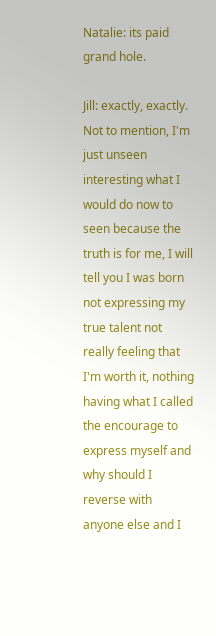Natalie: its paid grand hole.

Jill: exactly, exactly. Not to mention, I'm just unseen interesting what I would do now to seen because the truth is for me, I will tell you I was born not expressing my true talent not really feeling that I'm worth it, nothing having what I called the encourage to express myself and why should I reverse with anyone else and I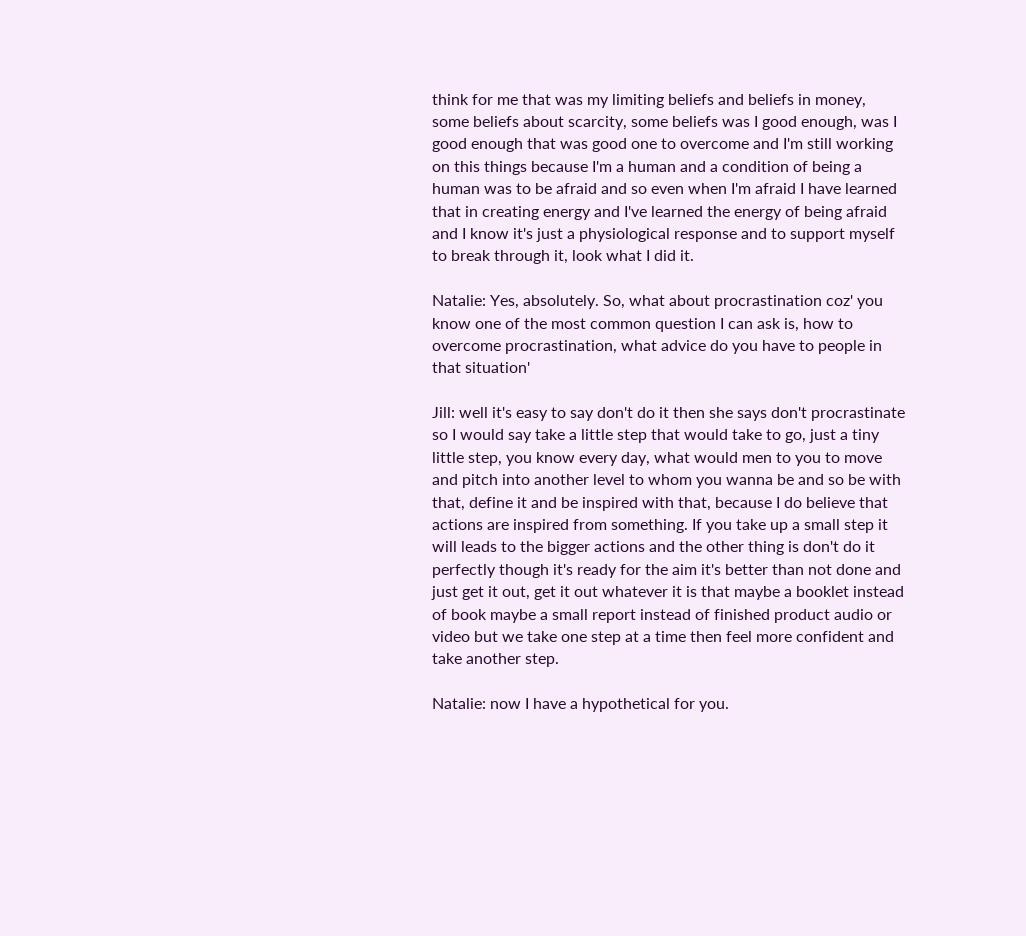think for me that was my limiting beliefs and beliefs in money, some beliefs about scarcity, some beliefs was I good enough, was I good enough that was good one to overcome and I'm still working on this things because I'm a human and a condition of being a human was to be afraid and so even when I'm afraid I have learned that in creating energy and I've learned the energy of being afraid and I know it's just a physiological response and to support myself to break through it, look what I did it.

Natalie: Yes, absolutely. So, what about procrastination coz' you know one of the most common question I can ask is, how to overcome procrastination, what advice do you have to people in that situation'

Jill: well it's easy to say don't do it then she says don't procrastinate so I would say take a little step that would take to go, just a tiny little step, you know every day, what would men to you to move and pitch into another level to whom you wanna be and so be with that, define it and be inspired with that, because I do believe that actions are inspired from something. If you take up a small step it will leads to the bigger actions and the other thing is don't do it perfectly though it's ready for the aim it's better than not done and just get it out, get it out whatever it is that maybe a booklet instead of book maybe a small report instead of finished product audio or video but we take one step at a time then feel more confident and take another step.

Natalie: now I have a hypothetical for you.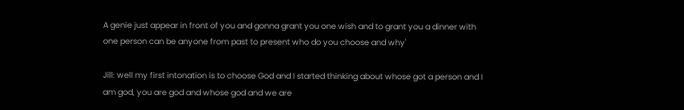A genie just appear in front of you and gonna grant you one wish and to grant you a dinner with one person can be anyone from past to present who do you choose and why'

Jill: well my first intonation is to choose God and I started thinking about whose got a person and I am god, you are god and whose god and we are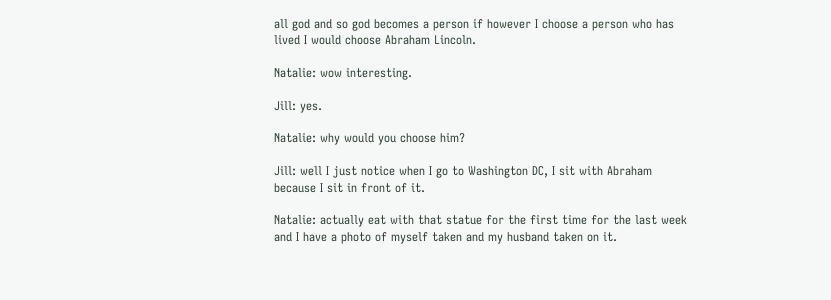all god and so god becomes a person if however I choose a person who has lived I would choose Abraham Lincoln.

Natalie: wow interesting.

Jill: yes.

Natalie: why would you choose him?

Jill: well I just notice when I go to Washington DC, I sit with Abraham because I sit in front of it.

Natalie: actually eat with that statue for the first time for the last week and I have a photo of myself taken and my husband taken on it.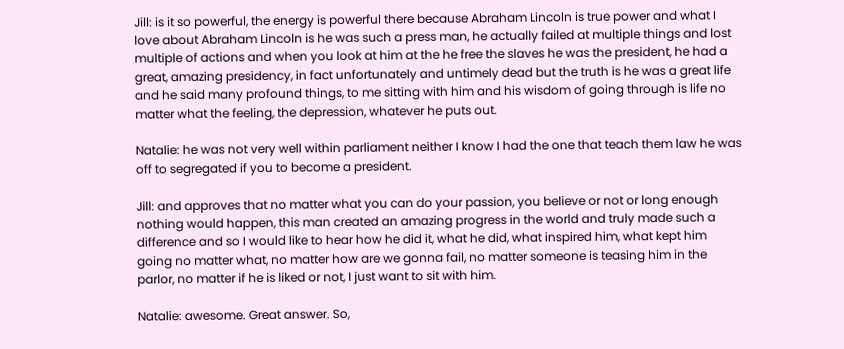Jill: is it so powerful, the energy is powerful there because Abraham Lincoln is true power and what I love about Abraham Lincoln is he was such a press man, he actually failed at multiple things and lost multiple of actions and when you look at him at the he free the slaves he was the president, he had a great, amazing presidency, in fact unfortunately and untimely dead but the truth is he was a great life and he said many profound things, to me sitting with him and his wisdom of going through is life no matter what the feeling, the depression, whatever he puts out.

Natalie: he was not very well within parliament neither I know I had the one that teach them law he was off to segregated if you to become a president.

Jill: and approves that no matter what you can do your passion, you believe or not or long enough nothing would happen, this man created an amazing progress in the world and truly made such a difference and so I would like to hear how he did it, what he did, what inspired him, what kept him going no matter what, no matter how are we gonna fail, no matter someone is teasing him in the parlor, no matter if he is liked or not, I just want to sit with him.

Natalie: awesome. Great answer. So,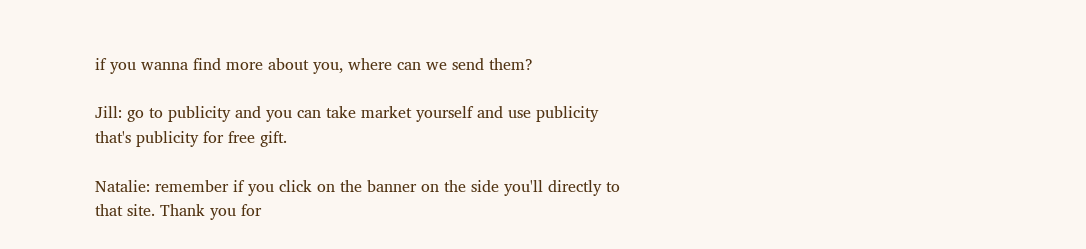if you wanna find more about you, where can we send them?

Jill: go to publicity and you can take market yourself and use publicity that's publicity for free gift.

Natalie: remember if you click on the banner on the side you'll directly to that site. Thank you for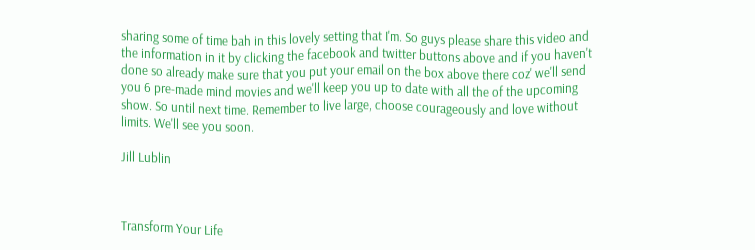sharing some of time bah in this lovely setting that I'm. So guys please share this video and the information in it by clicking the facebook and twitter buttons above and if you haven't done so already make sure that you put your email on the box above there coz' we'll send you 6 pre-made mind movies and we'll keep you up to date with all the of the upcoming show. So until next time. Remember to live large, choose courageously and love without limits. We'll see you soon.

Jill Lublin



Transform Your Life